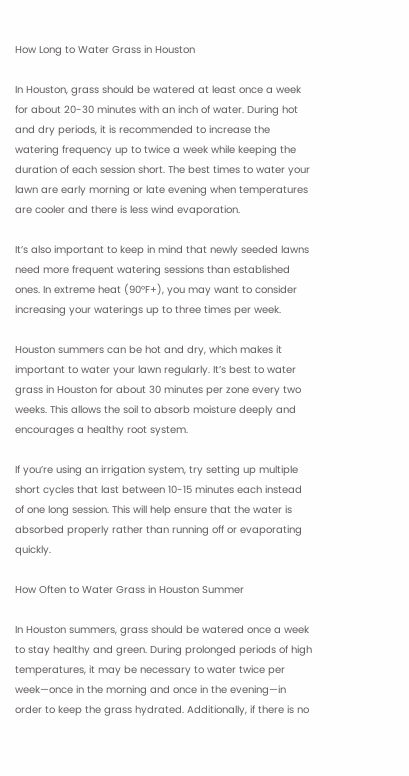How Long to Water Grass in Houston

In Houston, grass should be watered at least once a week for about 20-30 minutes with an inch of water. During hot and dry periods, it is recommended to increase the watering frequency up to twice a week while keeping the duration of each session short. The best times to water your lawn are early morning or late evening when temperatures are cooler and there is less wind evaporation.

It’s also important to keep in mind that newly seeded lawns need more frequent watering sessions than established ones. In extreme heat (90°F+), you may want to consider increasing your waterings up to three times per week.

Houston summers can be hot and dry, which makes it important to water your lawn regularly. It’s best to water grass in Houston for about 30 minutes per zone every two weeks. This allows the soil to absorb moisture deeply and encourages a healthy root system.

If you’re using an irrigation system, try setting up multiple short cycles that last between 10-15 minutes each instead of one long session. This will help ensure that the water is absorbed properly rather than running off or evaporating quickly.

How Often to Water Grass in Houston Summer

In Houston summers, grass should be watered once a week to stay healthy and green. During prolonged periods of high temperatures, it may be necessary to water twice per week—once in the morning and once in the evening—in order to keep the grass hydrated. Additionally, if there is no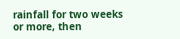rainfall for two weeks or more, then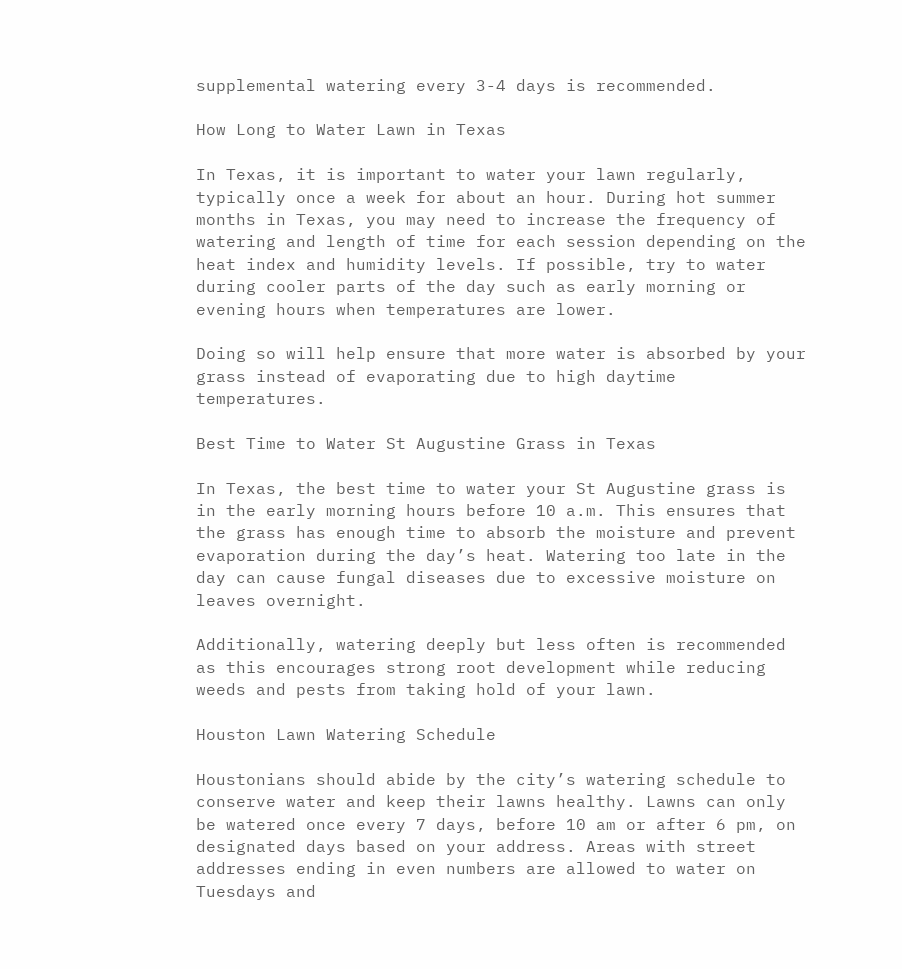supplemental watering every 3-4 days is recommended.

How Long to Water Lawn in Texas

In Texas, it is important to water your lawn regularly, typically once a week for about an hour. During hot summer months in Texas, you may need to increase the frequency of watering and length of time for each session depending on the heat index and humidity levels. If possible, try to water during cooler parts of the day such as early morning or evening hours when temperatures are lower.

Doing so will help ensure that more water is absorbed by your grass instead of evaporating due to high daytime temperatures.

Best Time to Water St Augustine Grass in Texas

In Texas, the best time to water your St Augustine grass is in the early morning hours before 10 a.m. This ensures that the grass has enough time to absorb the moisture and prevent evaporation during the day’s heat. Watering too late in the day can cause fungal diseases due to excessive moisture on leaves overnight.

Additionally, watering deeply but less often is recommended as this encourages strong root development while reducing weeds and pests from taking hold of your lawn.

Houston Lawn Watering Schedule

Houstonians should abide by the city’s watering schedule to conserve water and keep their lawns healthy. Lawns can only be watered once every 7 days, before 10 am or after 6 pm, on designated days based on your address. Areas with street addresses ending in even numbers are allowed to water on Tuesdays and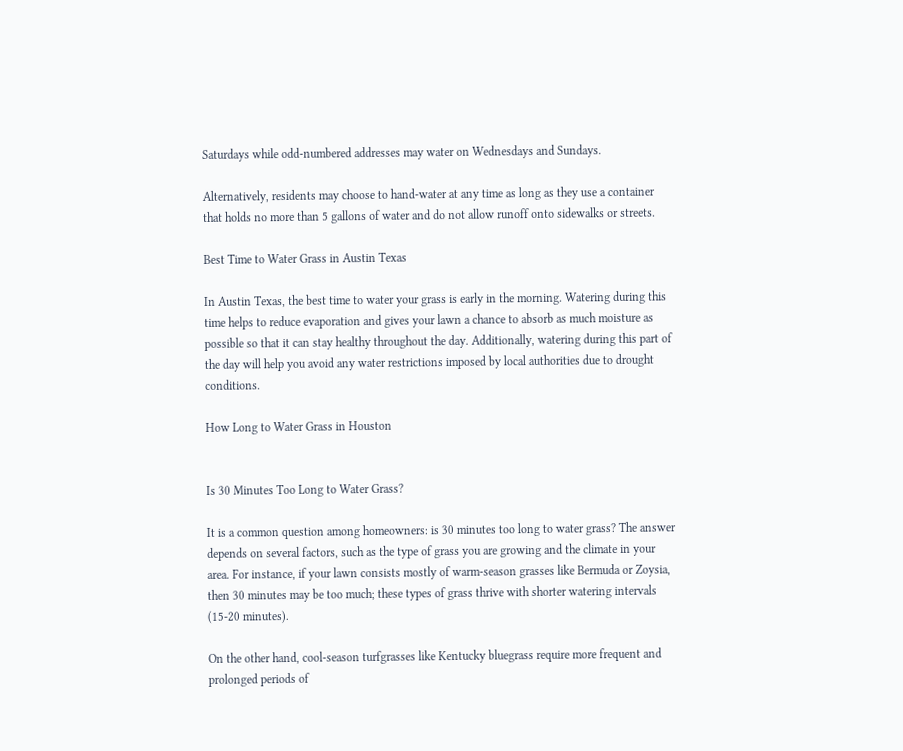Saturdays while odd-numbered addresses may water on Wednesdays and Sundays.

Alternatively, residents may choose to hand-water at any time as long as they use a container that holds no more than 5 gallons of water and do not allow runoff onto sidewalks or streets.

Best Time to Water Grass in Austin Texas

In Austin Texas, the best time to water your grass is early in the morning. Watering during this time helps to reduce evaporation and gives your lawn a chance to absorb as much moisture as possible so that it can stay healthy throughout the day. Additionally, watering during this part of the day will help you avoid any water restrictions imposed by local authorities due to drought conditions.

How Long to Water Grass in Houston


Is 30 Minutes Too Long to Water Grass?

It is a common question among homeowners: is 30 minutes too long to water grass? The answer depends on several factors, such as the type of grass you are growing and the climate in your area. For instance, if your lawn consists mostly of warm-season grasses like Bermuda or Zoysia, then 30 minutes may be too much; these types of grass thrive with shorter watering intervals (15-20 minutes).

On the other hand, cool-season turfgrasses like Kentucky bluegrass require more frequent and prolonged periods of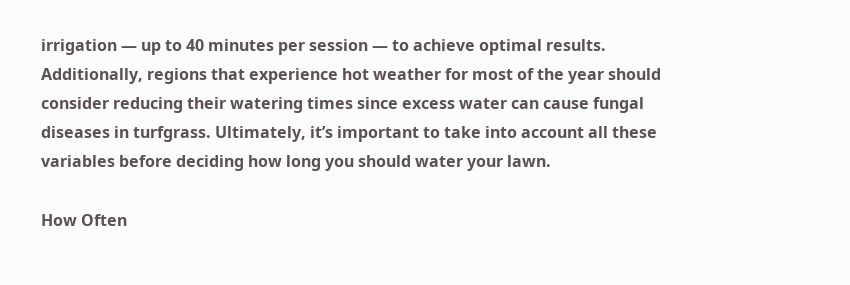irrigation — up to 40 minutes per session — to achieve optimal results. Additionally, regions that experience hot weather for most of the year should consider reducing their watering times since excess water can cause fungal diseases in turfgrass. Ultimately, it’s important to take into account all these variables before deciding how long you should water your lawn.

How Often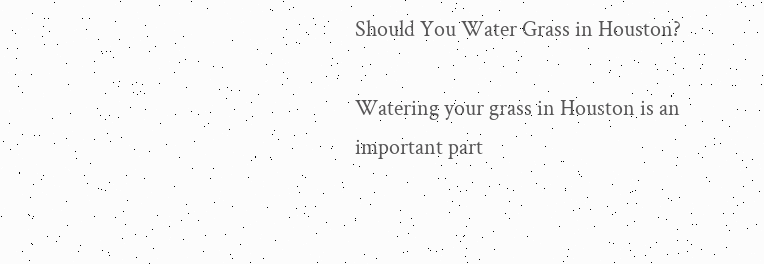Should You Water Grass in Houston?

Watering your grass in Houston is an important part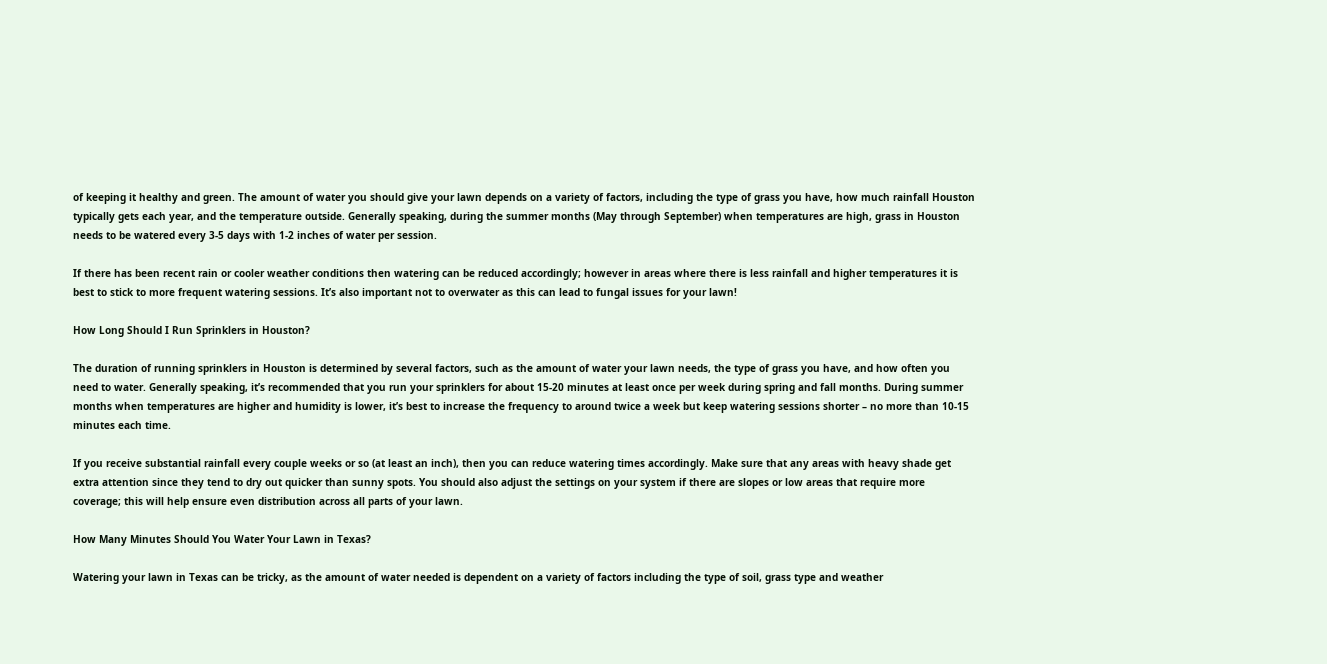of keeping it healthy and green. The amount of water you should give your lawn depends on a variety of factors, including the type of grass you have, how much rainfall Houston typically gets each year, and the temperature outside. Generally speaking, during the summer months (May through September) when temperatures are high, grass in Houston needs to be watered every 3-5 days with 1-2 inches of water per session.

If there has been recent rain or cooler weather conditions then watering can be reduced accordingly; however in areas where there is less rainfall and higher temperatures it is best to stick to more frequent watering sessions. It’s also important not to overwater as this can lead to fungal issues for your lawn!

How Long Should I Run Sprinklers in Houston?

The duration of running sprinklers in Houston is determined by several factors, such as the amount of water your lawn needs, the type of grass you have, and how often you need to water. Generally speaking, it’s recommended that you run your sprinklers for about 15-20 minutes at least once per week during spring and fall months. During summer months when temperatures are higher and humidity is lower, it’s best to increase the frequency to around twice a week but keep watering sessions shorter – no more than 10-15 minutes each time.

If you receive substantial rainfall every couple weeks or so (at least an inch), then you can reduce watering times accordingly. Make sure that any areas with heavy shade get extra attention since they tend to dry out quicker than sunny spots. You should also adjust the settings on your system if there are slopes or low areas that require more coverage; this will help ensure even distribution across all parts of your lawn.

How Many Minutes Should You Water Your Lawn in Texas?

Watering your lawn in Texas can be tricky, as the amount of water needed is dependent on a variety of factors including the type of soil, grass type and weather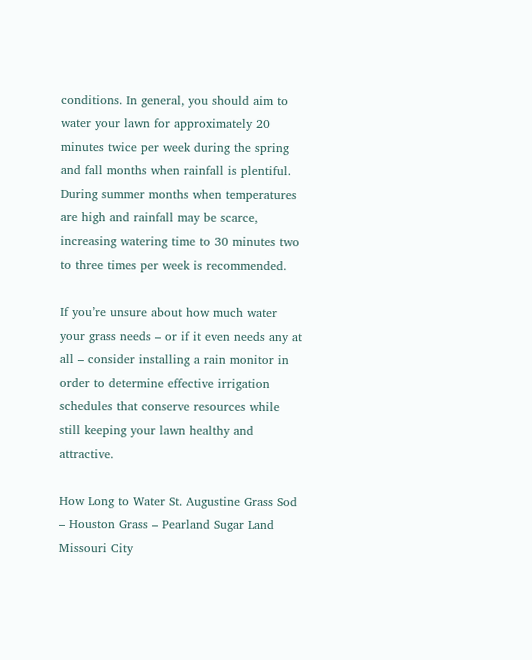conditions. In general, you should aim to water your lawn for approximately 20 minutes twice per week during the spring and fall months when rainfall is plentiful. During summer months when temperatures are high and rainfall may be scarce, increasing watering time to 30 minutes two to three times per week is recommended.

If you’re unsure about how much water your grass needs – or if it even needs any at all – consider installing a rain monitor in order to determine effective irrigation schedules that conserve resources while still keeping your lawn healthy and attractive.

How Long to Water St. Augustine Grass Sod – Houston Grass – Pearland Sugar Land Missouri City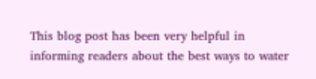This blog post has been very helpful in informing readers about the best ways to water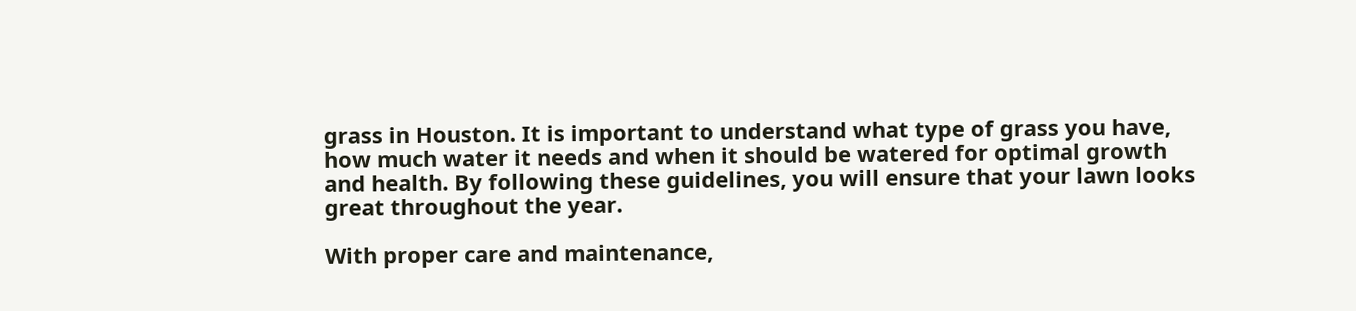grass in Houston. It is important to understand what type of grass you have, how much water it needs and when it should be watered for optimal growth and health. By following these guidelines, you will ensure that your lawn looks great throughout the year.

With proper care and maintenance,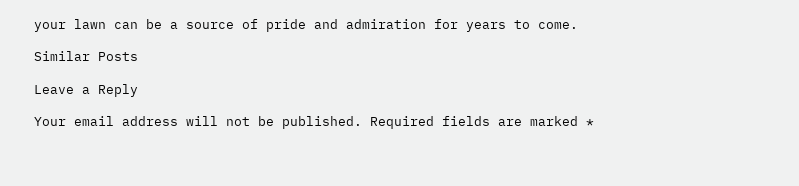your lawn can be a source of pride and admiration for years to come.

Similar Posts

Leave a Reply

Your email address will not be published. Required fields are marked *